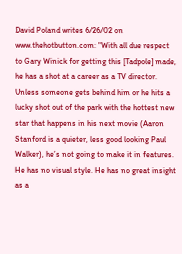David Poland writes 6/26/02 on www.thehotbutton.com: "With all due respect to Gary Winick for getting this [Tadpole] made, he has a shot at a career as a TV director. Unless someone gets behind him or he hits a lucky shot out of the park with the hottest new star that happens in his next movie (Aaron Stanford is a quieter, less good looking Paul Walker), he’s not going to make it in features. He has no visual style. He has no great insight as a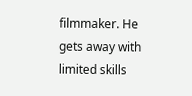filmmaker. He gets away with limited skills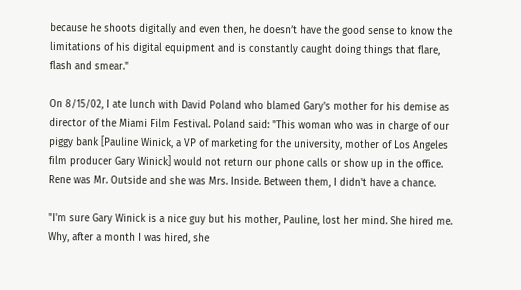because he shoots digitally and even then, he doesn’t have the good sense to know the limitations of his digital equipment and is constantly caught doing things that flare, flash and smear."

On 8/15/02, I ate lunch with David Poland who blamed Gary's mother for his demise as director of the Miami Film Festival. Poland said: "This woman who was in charge of our piggy bank [Pauline Winick, a VP of marketing for the university, mother of Los Angeles film producer Gary Winick] would not return our phone calls or show up in the office. Rene was Mr. Outside and she was Mrs. Inside. Between them, I didn't have a chance.

"I'm sure Gary Winick is a nice guy but his mother, Pauline, lost her mind. She hired me. Why, after a month I was hired, she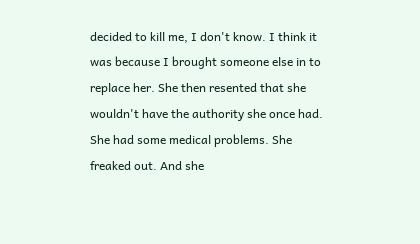decided to kill me, I don't know. I think it was because I brought someone else in to replace her. She then resented that she wouldn't have the authority she once had. She had some medical problems. She freaked out. And she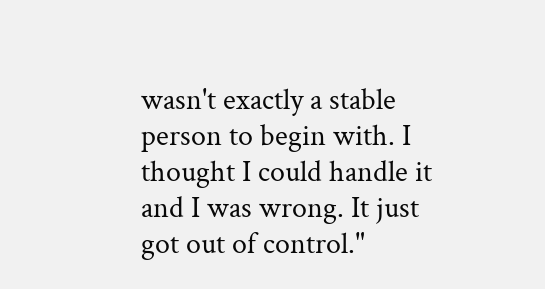wasn't exactly a stable person to begin with. I thought I could handle it and I was wrong. It just got out of control."